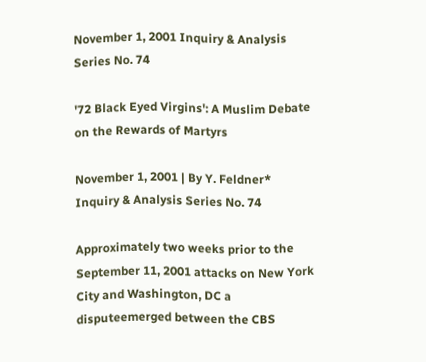November 1, 2001 Inquiry & Analysis Series No. 74

'72 Black Eyed Virgins': A Muslim Debate on the Rewards of Martyrs

November 1, 2001 | By Y. Feldner*
Inquiry & Analysis Series No. 74

Approximately two weeks prior to the September 11, 2001 attacks on New York City and Washington, DC a disputeemerged between the CBS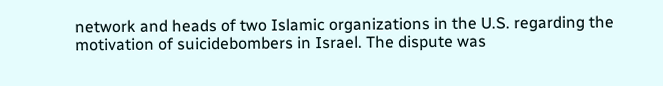network and heads of two Islamic organizations in the U.S. regarding the motivation of suicidebombers in Israel. The dispute was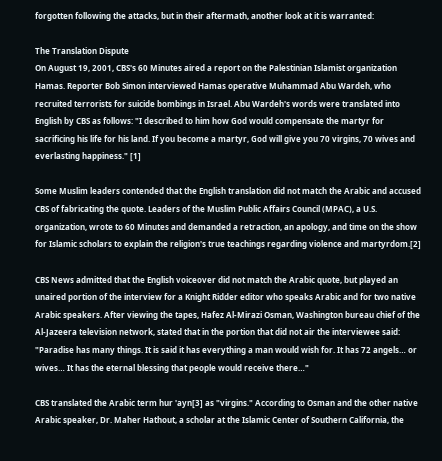forgotten following the attacks, but in their aftermath, another look at it is warranted:

The Translation Dispute
On August 19, 2001, CBS's 60 Minutes aired a report on the Palestinian Islamist organization Hamas. Reporter Bob Simon interviewed Hamas operative Muhammad Abu Wardeh, who recruited terrorists for suicide bombings in Israel. Abu Wardeh's words were translated into English by CBS as follows: "I described to him how God would compensate the martyr for sacrificing his life for his land. If you become a martyr, God will give you 70 virgins, 70 wives and everlasting happiness." [1]

Some Muslim leaders contended that the English translation did not match the Arabic and accused CBS of fabricating the quote. Leaders of the Muslim Public Affairs Council (MPAC), a U.S. organization, wrote to 60 Minutes and demanded a retraction, an apology, and time on the show for Islamic scholars to explain the religion's true teachings regarding violence and martyrdom.[2]

CBS News admitted that the English voiceover did not match the Arabic quote, but played an unaired portion of the interview for a Knight Ridder editor who speaks Arabic and for two native Arabic speakers. After viewing the tapes, Hafez Al-Mirazi Osman, Washington bureau chief of the Al-Jazeera television network, stated that in the portion that did not air the interviewee said: "Paradise has many things. It is said it has everything a man would wish for. It has 72 angels… or wives… It has the eternal blessing that people would receive there…"

CBS translated the Arabic term hur 'ayn[3] as "virgins." According to Osman and the other native Arabic speaker, Dr. Maher Hathout, a scholar at the Islamic Center of Southern California, the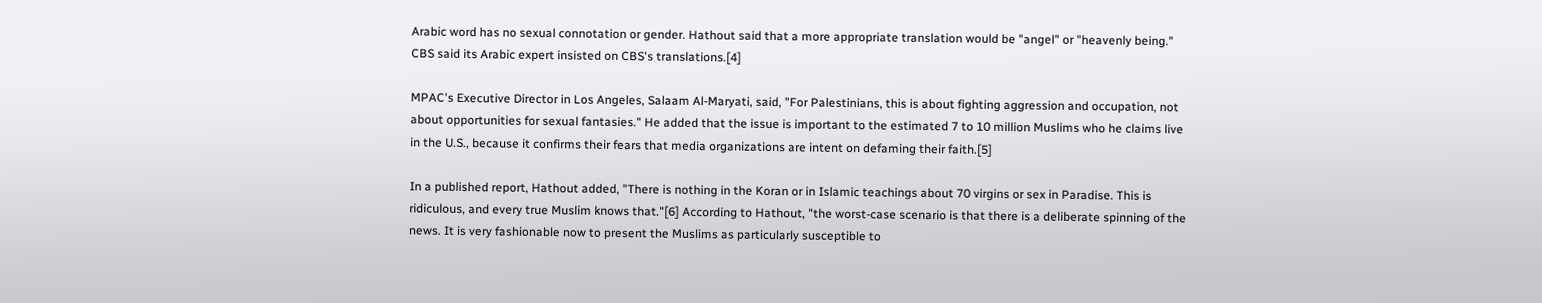Arabic word has no sexual connotation or gender. Hathout said that a more appropriate translation would be "angel" or "heavenly being." CBS said its Arabic expert insisted on CBS's translations.[4]

MPAC's Executive Director in Los Angeles, Salaam Al-Maryati, said, "For Palestinians, this is about fighting aggression and occupation, not about opportunities for sexual fantasies." He added that the issue is important to the estimated 7 to 10 million Muslims who he claims live in the U.S., because it confirms their fears that media organizations are intent on defaming their faith.[5]

In a published report, Hathout added, "There is nothing in the Koran or in Islamic teachings about 70 virgins or sex in Paradise. This is ridiculous, and every true Muslim knows that."[6] According to Hathout, "the worst-case scenario is that there is a deliberate spinning of the news. It is very fashionable now to present the Muslims as particularly susceptible to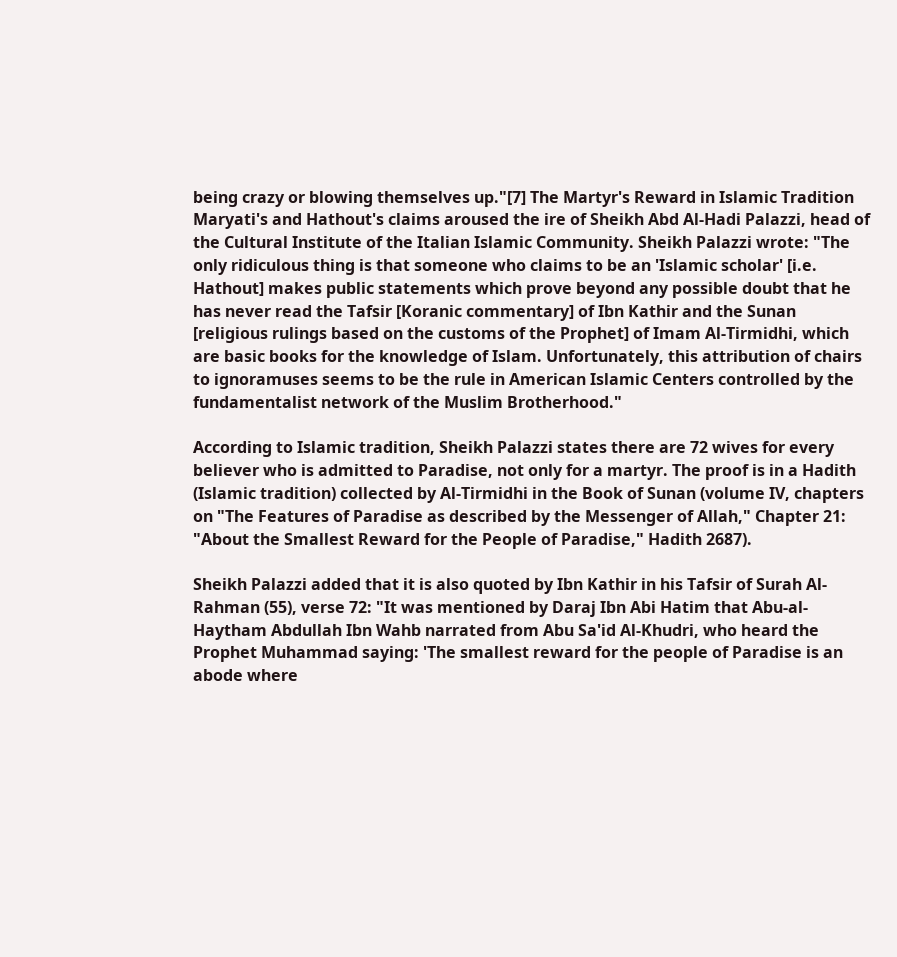being crazy or blowing themselves up."[7] The Martyr's Reward in Islamic Tradition Maryati's and Hathout's claims aroused the ire of Sheikh Abd Al-Hadi Palazzi, head of the Cultural Institute of the Italian Islamic Community. Sheikh Palazzi wrote: "The only ridiculous thing is that someone who claims to be an 'Islamic scholar' [i.e. Hathout] makes public statements which prove beyond any possible doubt that he has never read the Tafsir [Koranic commentary] of Ibn Kathir and the Sunan [religious rulings based on the customs of the Prophet] of Imam Al-Tirmidhi, which are basic books for the knowledge of Islam. Unfortunately, this attribution of chairs to ignoramuses seems to be the rule in American Islamic Centers controlled by the fundamentalist network of the Muslim Brotherhood."

According to Islamic tradition, Sheikh Palazzi states there are 72 wives for every believer who is admitted to Paradise, not only for a martyr. The proof is in a Hadith (Islamic tradition) collected by Al-Tirmidhi in the Book of Sunan (volume IV, chapters on "The Features of Paradise as described by the Messenger of Allah," Chapter 21: "About the Smallest Reward for the People of Paradise," Hadith 2687).

Sheikh Palazzi added that it is also quoted by Ibn Kathir in his Tafsir of Surah Al-Rahman (55), verse 72: "It was mentioned by Daraj Ibn Abi Hatim that Abu-al-Haytham Abdullah Ibn Wahb narrated from Abu Sa'id Al-Khudri, who heard the Prophet Muhammad saying: 'The smallest reward for the people of Paradise is an abode where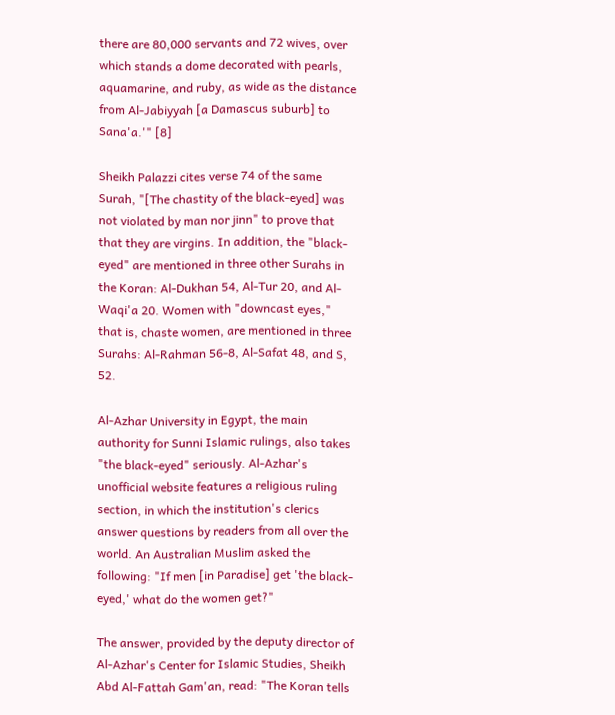there are 80,000 servants and 72 wives, over which stands a dome decorated with pearls, aquamarine, and ruby, as wide as the distance from Al-Jabiyyah [a Damascus suburb] to Sana'a.'" [8]

Sheikh Palazzi cites verse 74 of the same Surah, "[The chastity of the black-eyed] was not violated by man nor jinn" to prove that that they are virgins. In addition, the "black-eyed" are mentioned in three other Surahs in the Koran: Al-Dukhan 54, Al-Tur 20, and Al-Waqi'a 20. Women with "downcast eyes," that is, chaste women, are mentioned in three Surahs: Al-Rahman 56-8, Al-Safat 48, and S, 52.

Al-Azhar University in Egypt, the main authority for Sunni Islamic rulings, also takes "the black-eyed" seriously. Al-Azhar's unofficial website features a religious ruling section, in which the institution's clerics answer questions by readers from all over the world. An Australian Muslim asked the following: "If men [in Paradise] get 'the black-eyed,' what do the women get?"

The answer, provided by the deputy director of Al-Azhar's Center for Islamic Studies, Sheikh Abd Al-Fattah Gam'an, read: "The Koran tells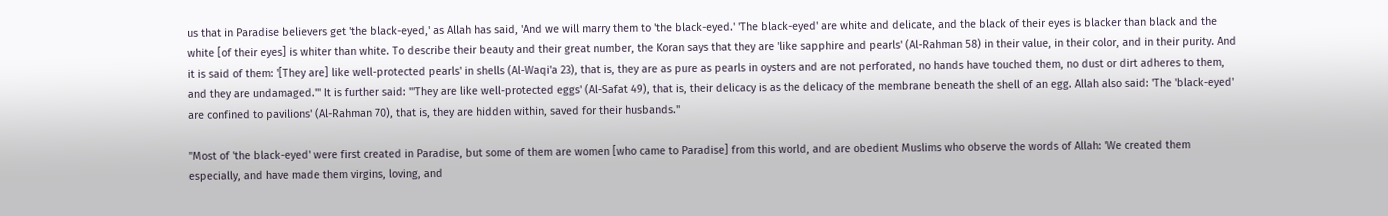us that in Paradise believers get 'the black-eyed,' as Allah has said, 'And we will marry them to 'the black-eyed.' 'The black-eyed' are white and delicate, and the black of their eyes is blacker than black and the white [of their eyes] is whiter than white. To describe their beauty and their great number, the Koran says that they are 'like sapphire and pearls' (Al-Rahman 58) in their value, in their color, and in their purity. And it is said of them: '[They are] like well-protected pearls' in shells (Al-Waqi'a 23), that is, they are as pure as pearls in oysters and are not perforated, no hands have touched them, no dust or dirt adheres to them, and they are undamaged.'" It is further said: "'They are like well-protected eggs' (Al-Safat 49), that is, their delicacy is as the delicacy of the membrane beneath the shell of an egg. Allah also said: 'The 'black-eyed' are confined to pavilions' (Al-Rahman 70), that is, they are hidden within, saved for their husbands."

"Most of 'the black-eyed' were first created in Paradise, but some of them are women [who came to Paradise] from this world, and are obedient Muslims who observe the words of Allah: 'We created them especially, and have made them virgins, loving, and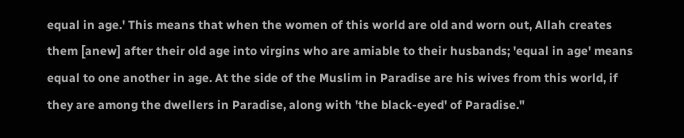equal in age.' This means that when the women of this world are old and worn out, Allah creates them [anew] after their old age into virgins who are amiable to their husbands; 'equal in age' means equal to one another in age. At the side of the Muslim in Paradise are his wives from this world, if they are among the dwellers in Paradise, along with 'the black-eyed' of Paradise."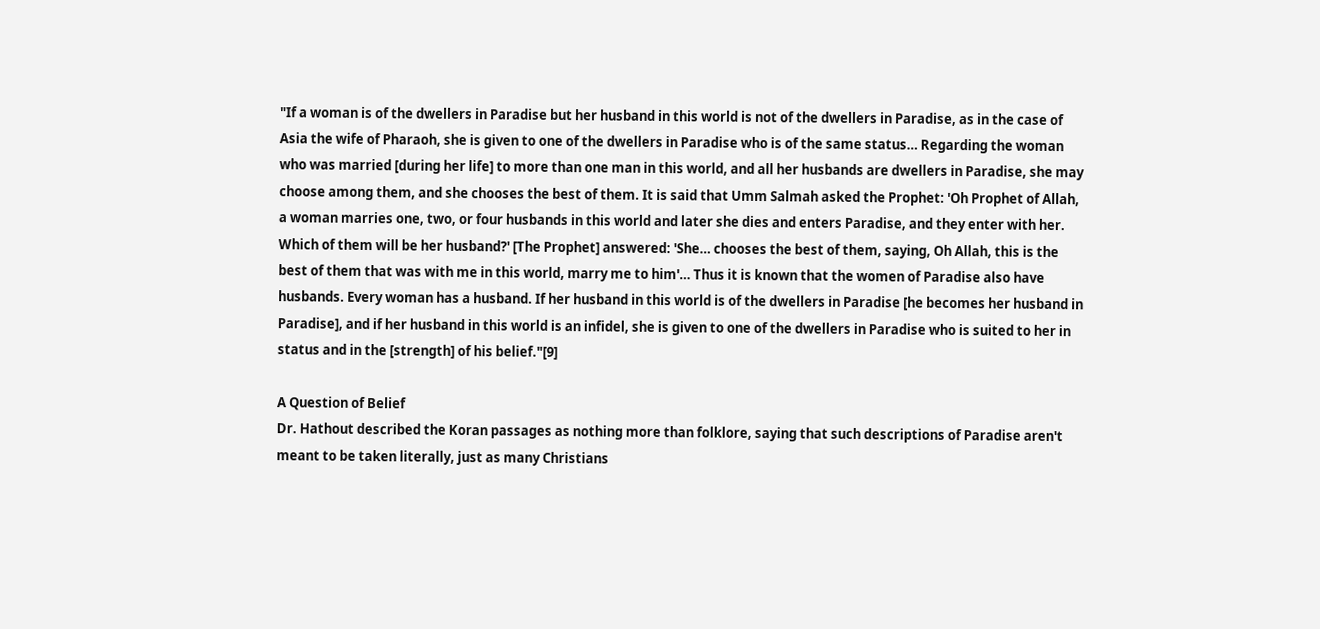"If a woman is of the dwellers in Paradise but her husband in this world is not of the dwellers in Paradise, as in the case of Asia the wife of Pharaoh, she is given to one of the dwellers in Paradise who is of the same status… Regarding the woman who was married [during her life] to more than one man in this world, and all her husbands are dwellers in Paradise, she may choose among them, and she chooses the best of them. It is said that Umm Salmah asked the Prophet: 'Oh Prophet of Allah, a woman marries one, two, or four husbands in this world and later she dies and enters Paradise, and they enter with her. Which of them will be her husband?' [The Prophet] answered: 'She… chooses the best of them, saying, Oh Allah, this is the best of them that was with me in this world, marry me to him'… Thus it is known that the women of Paradise also have husbands. Every woman has a husband. If her husband in this world is of the dwellers in Paradise [he becomes her husband in Paradise], and if her husband in this world is an infidel, she is given to one of the dwellers in Paradise who is suited to her in status and in the [strength] of his belief."[9]

A Question of Belief
Dr. Hathout described the Koran passages as nothing more than folklore, saying that such descriptions of Paradise aren't meant to be taken literally, just as many Christians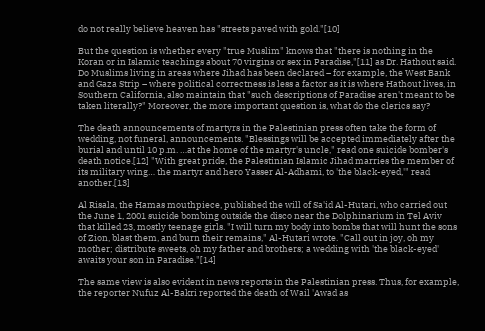do not really believe heaven has "streets paved with gold."[10]

But the question is whether every "true Muslim" knows that "there is nothing in the Koran or in Islamic teachings about 70 virgins or sex in Paradise,"[11] as Dr. Hathout said. Do Muslims living in areas where Jihad has been declared – for example, the West Bank and Gaza Strip – where political correctness is less a factor as it is where Hathout lives, in Southern California, also maintain that "such descriptions of Paradise aren't meant to be taken literally?" Moreover, the more important question is, what do the clerics say?

The death announcements of martyrs in the Palestinian press often take the form of wedding, not funeral, announcements. "Blessings will be accepted immediately after the burial and until 10 p.m. …at the home of the martyr's uncle," read one suicide bomber's death notice.[12] "With great pride, the Palestinian Islamic Jihad marries the member of its military wing… the martyr and hero Yasser Al-Adhami, to 'the black-eyed,'" read another.[13]

Al Risala, the Hamas mouthpiece, published the will of Sa'id Al-Hutari, who carried out the June 1, 2001 suicide bombing outside the disco near the Dolphinarium in Tel Aviv that killed 23, mostly teenage girls. "I will turn my body into bombs that will hunt the sons of Zion, blast them, and burn their remains," Al-Hutari wrote. "Call out in joy, oh my mother; distribute sweets, oh my father and brothers; a wedding with 'the black-eyed' awaits your son in Paradise."[14]

The same view is also evident in news reports in the Palestinian press. Thus, for example, the reporter Nufuz Al-Bakri reported the death of Wail 'Awad as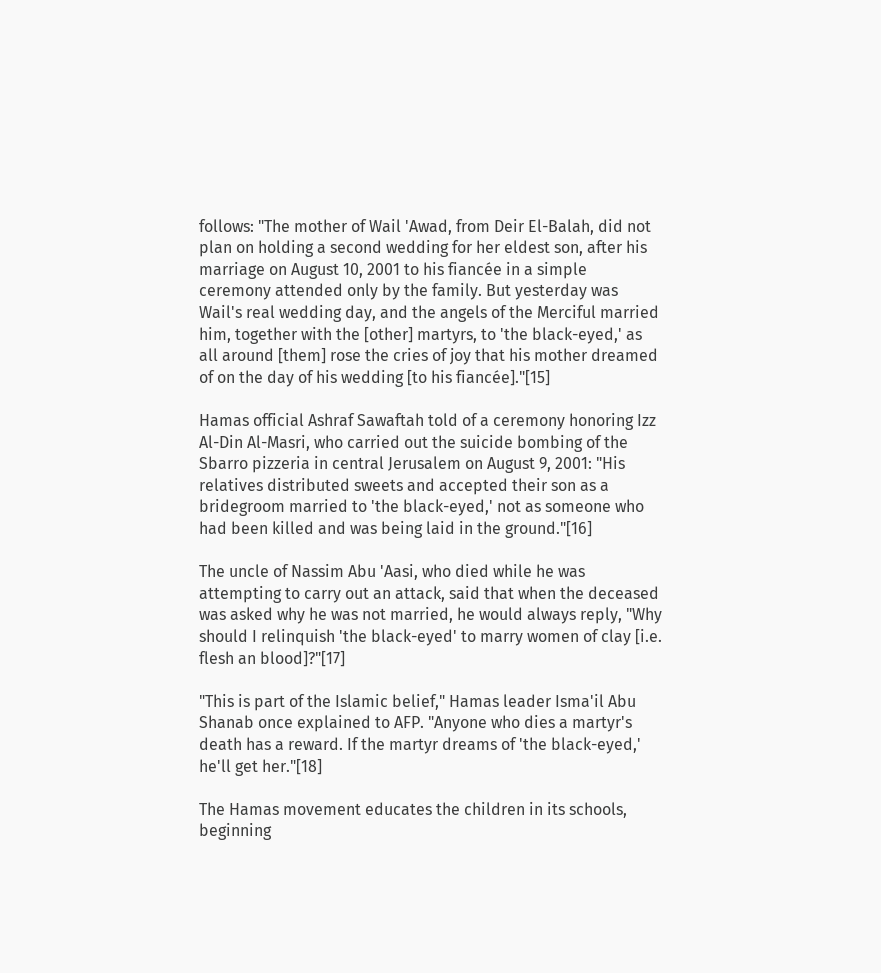follows: "The mother of Wail 'Awad, from Deir El-Balah, did not plan on holding a second wedding for her eldest son, after his marriage on August 10, 2001 to his fiancée in a simple ceremony attended only by the family. But yesterday was Wail's real wedding day, and the angels of the Merciful married him, together with the [other] martyrs, to 'the black-eyed,' as all around [them] rose the cries of joy that his mother dreamed of on the day of his wedding [to his fiancée]."[15]

Hamas official Ashraf Sawaftah told of a ceremony honoring Izz Al-Din Al-Masri, who carried out the suicide bombing of the Sbarro pizzeria in central Jerusalem on August 9, 2001: "His relatives distributed sweets and accepted their son as a bridegroom married to 'the black-eyed,' not as someone who had been killed and was being laid in the ground."[16]

The uncle of Nassim Abu 'Aasi, who died while he was attempting to carry out an attack, said that when the deceased was asked why he was not married, he would always reply, "Why should I relinquish 'the black-eyed' to marry women of clay [i.e. flesh an blood]?"[17]

"This is part of the Islamic belief," Hamas leader Isma'il Abu Shanab once explained to AFP. "Anyone who dies a martyr's death has a reward. If the martyr dreams of 'the black-eyed,' he'll get her."[18]

The Hamas movement educates the children in its schools, beginning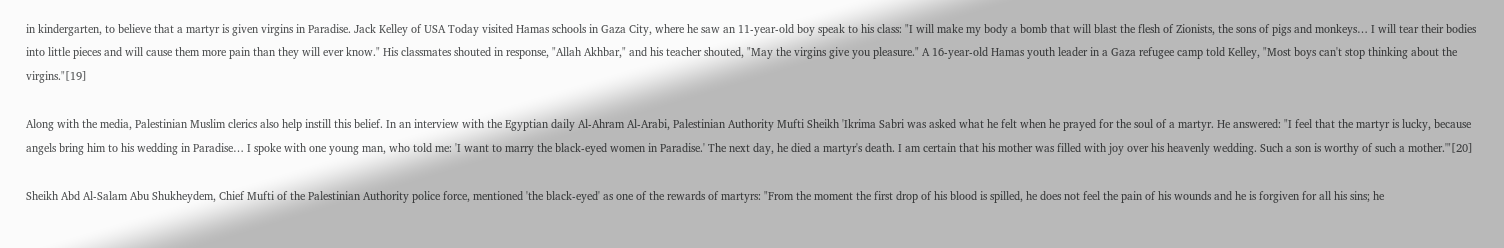in kindergarten, to believe that a martyr is given virgins in Paradise. Jack Kelley of USA Today visited Hamas schools in Gaza City, where he saw an 11-year-old boy speak to his class: "I will make my body a bomb that will blast the flesh of Zionists, the sons of pigs and monkeys… I will tear their bodies into little pieces and will cause them more pain than they will ever know." His classmates shouted in response, "Allah Akhbar," and his teacher shouted, "May the virgins give you pleasure." A 16-year-old Hamas youth leader in a Gaza refugee camp told Kelley, "Most boys can't stop thinking about the virgins."[19]

Along with the media, Palestinian Muslim clerics also help instill this belief. In an interview with the Egyptian daily Al-Ahram Al-Arabi, Palestinian Authority Mufti Sheikh 'Ikrima Sabri was asked what he felt when he prayed for the soul of a martyr. He answered: "I feel that the martyr is lucky, because angels bring him to his wedding in Paradise… I spoke with one young man, who told me: 'I want to marry the black-eyed women in Paradise.' The next day, he died a martyr's death. I am certain that his mother was filled with joy over his heavenly wedding. Such a son is worthy of such a mother.'"[20]

Sheikh Abd Al-Salam Abu Shukheydem, Chief Mufti of the Palestinian Authority police force, mentioned 'the black-eyed' as one of the rewards of martyrs: "From the moment the first drop of his blood is spilled, he does not feel the pain of his wounds and he is forgiven for all his sins; he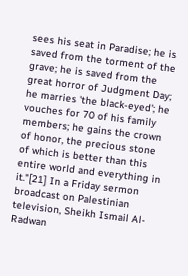sees his seat in Paradise; he is saved from the torment of the grave; he is saved from the great horror of Judgment Day; he marries 'the black-eyed'; he vouches for 70 of his family members; he gains the crown of honor, the precious stone of which is better than this entire world and everything in it."[21] In a Friday sermon broadcast on Palestinian television, Sheikh Ismail Al-Radwan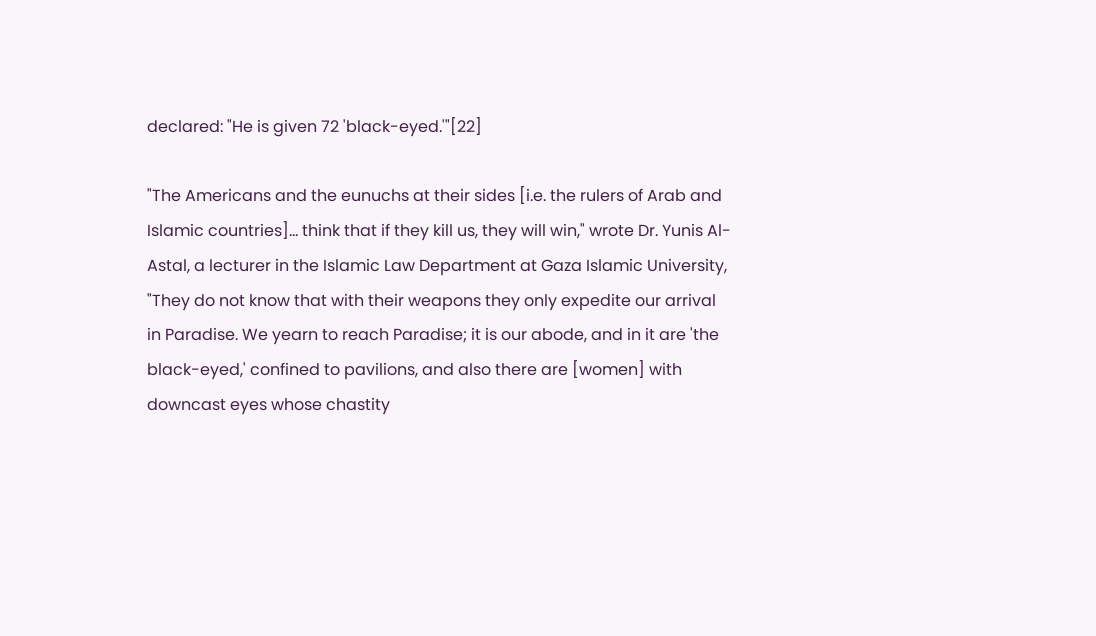declared: "He is given 72 'black-eyed.'"[22]

"The Americans and the eunuchs at their sides [i.e. the rulers of Arab and Islamic countries]… think that if they kill us, they will win," wrote Dr. Yunis Al-Astal, a lecturer in the Islamic Law Department at Gaza Islamic University, "They do not know that with their weapons they only expedite our arrival in Paradise. We yearn to reach Paradise; it is our abode, and in it are 'the black-eyed,' confined to pavilions, and also there are [women] with downcast eyes whose chastity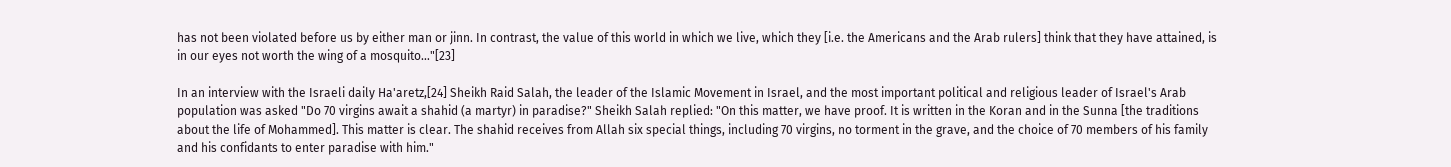has not been violated before us by either man or jinn. In contrast, the value of this world in which we live, which they [i.e. the Americans and the Arab rulers] think that they have attained, is in our eyes not worth the wing of a mosquito…"[23]

In an interview with the Israeli daily Ha'aretz,[24] Sheikh Raid Salah, the leader of the Islamic Movement in Israel, and the most important political and religious leader of Israel's Arab population was asked "Do 70 virgins await a shahid (a martyr) in paradise?" Sheikh Salah replied: "On this matter, we have proof. It is written in the Koran and in the Sunna [the traditions about the life of Mohammed]. This matter is clear. The shahid receives from Allah six special things, including 70 virgins, no torment in the grave, and the choice of 70 members of his family and his confidants to enter paradise with him."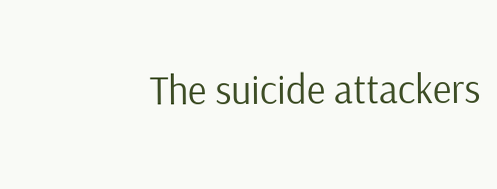The suicide attackers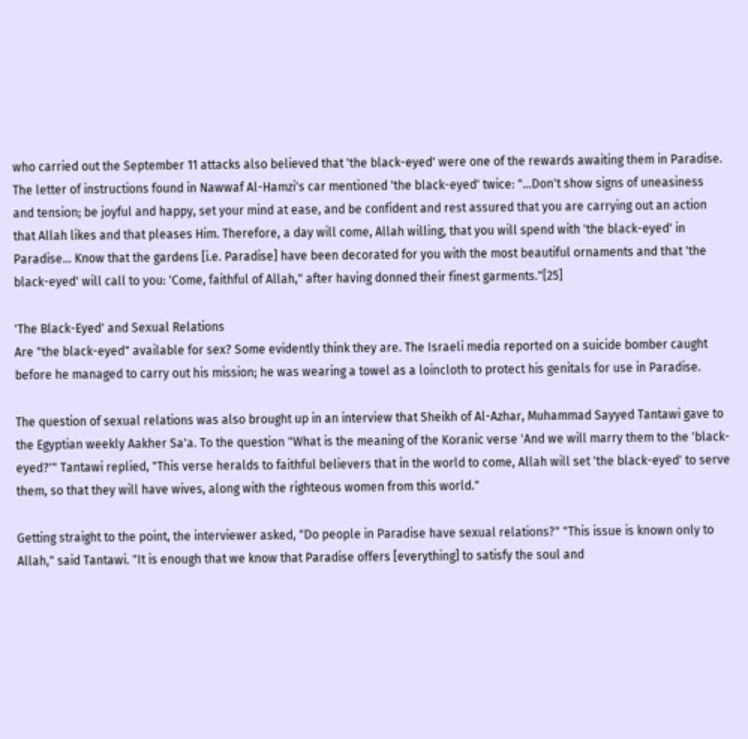who carried out the September 11 attacks also believed that 'the black-eyed' were one of the rewards awaiting them in Paradise. The letter of instructions found in Nawwaf Al-Hamzi's car mentioned 'the black-eyed' twice: "…Don't show signs of uneasiness and tension; be joyful and happy, set your mind at ease, and be confident and rest assured that you are carrying out an action that Allah likes and that pleases Him. Therefore, a day will come, Allah willing, that you will spend with 'the black-eyed' in Paradise… Know that the gardens [i.e. Paradise] have been decorated for you with the most beautiful ornaments and that 'the black-eyed' will call to you: 'Come, faithful of Allah," after having donned their finest garments."[25]

'The Black-Eyed' and Sexual Relations
Are "the black-eyed" available for sex? Some evidently think they are. The Israeli media reported on a suicide bomber caught before he managed to carry out his mission; he was wearing a towel as a loincloth to protect his genitals for use in Paradise.

The question of sexual relations was also brought up in an interview that Sheikh of Al-Azhar, Muhammad Sayyed Tantawi gave to the Egyptian weekly Aakher Sa'a. To the question "What is the meaning of the Koranic verse 'And we will marry them to the 'black-eyed?'" Tantawi replied, "This verse heralds to faithful believers that in the world to come, Allah will set 'the black-eyed' to serve them, so that they will have wives, along with the righteous women from this world."

Getting straight to the point, the interviewer asked, "Do people in Paradise have sexual relations?" "This issue is known only to Allah," said Tantawi. "It is enough that we know that Paradise offers [everything] to satisfy the soul and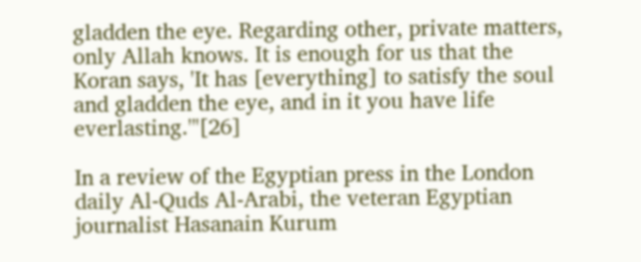gladden the eye. Regarding other, private matters, only Allah knows. It is enough for us that the Koran says, 'It has [everything] to satisfy the soul and gladden the eye, and in it you have life everlasting.'"[26]

In a review of the Egyptian press in the London daily Al-Quds Al-Arabi, the veteran Egyptian journalist Hasanain Kurum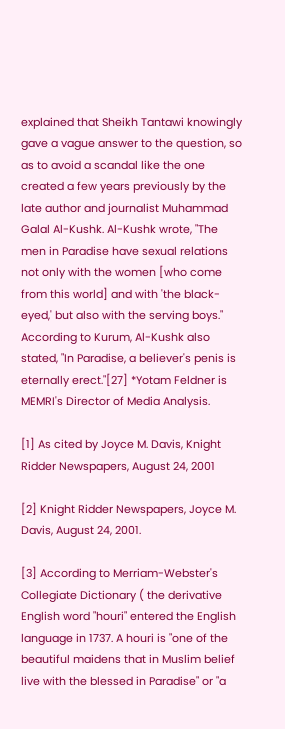explained that Sheikh Tantawi knowingly gave a vague answer to the question, so as to avoid a scandal like the one created a few years previously by the late author and journalist Muhammad Galal Al-Kushk. Al-Kushk wrote, "The men in Paradise have sexual relations not only with the women [who come from this world] and with 'the black-eyed,' but also with the serving boys." According to Kurum, Al-Kushk also stated, "In Paradise, a believer's penis is eternally erect."[27] *Yotam Feldner is MEMRI's Director of Media Analysis.

[1] As cited by Joyce M. Davis, Knight Ridder Newspapers, August 24, 2001

[2] Knight Ridder Newspapers, Joyce M. Davis, August 24, 2001.

[3] According to Merriam-Webster's Collegiate Dictionary ( the derivative English word "houri" entered the English language in 1737. A houri is "one of the beautiful maidens that in Muslim belief live with the blessed in Paradise" or "a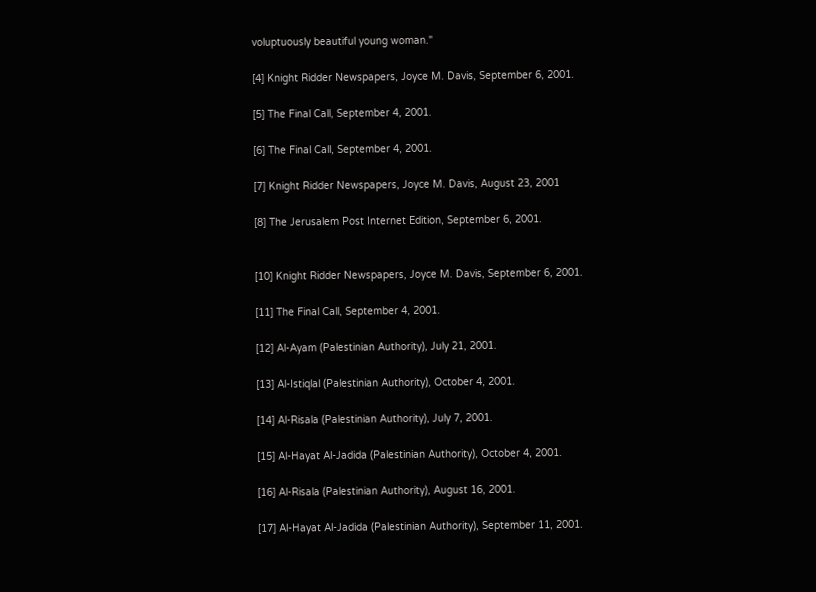voluptuously beautiful young woman."

[4] Knight Ridder Newspapers, Joyce M. Davis, September 6, 2001.

[5] The Final Call, September 4, 2001.

[6] The Final Call, September 4, 2001.

[7] Knight Ridder Newspapers, Joyce M. Davis, August 23, 2001

[8] The Jerusalem Post Internet Edition, September 6, 2001.


[10] Knight Ridder Newspapers, Joyce M. Davis, September 6, 2001.

[11] The Final Call, September 4, 2001.

[12] Al-Ayam (Palestinian Authority), July 21, 2001.

[13] Al-Istiqlal (Palestinian Authority), October 4, 2001.

[14] Al-Risala (Palestinian Authority), July 7, 2001.

[15] Al-Hayat Al-Jadida (Palestinian Authority), October 4, 2001.

[16] Al-Risala (Palestinian Authority), August 16, 2001.

[17] Al-Hayat Al-Jadida (Palestinian Authority), September 11, 2001.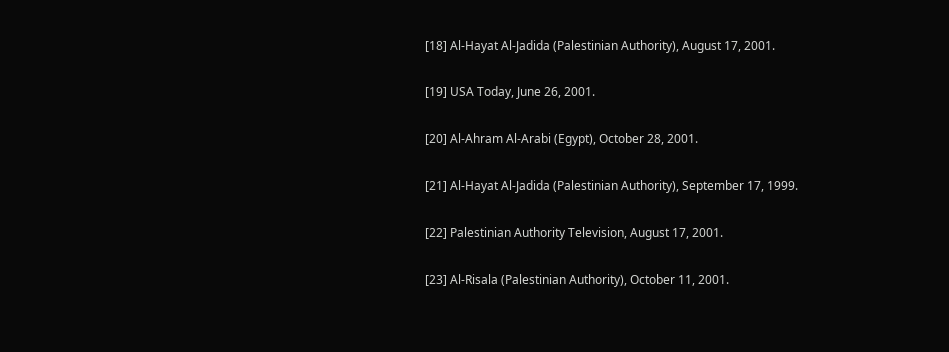[18] Al-Hayat Al-Jadida (Palestinian Authority), August 17, 2001.

[19] USA Today, June 26, 2001.

[20] Al-Ahram Al-Arabi (Egypt), October 28, 2001.

[21] Al-Hayat Al-Jadida (Palestinian Authority), September 17, 1999.

[22] Palestinian Authority Television, August 17, 2001.

[23] Al-Risala (Palestinian Authority), October 11, 2001.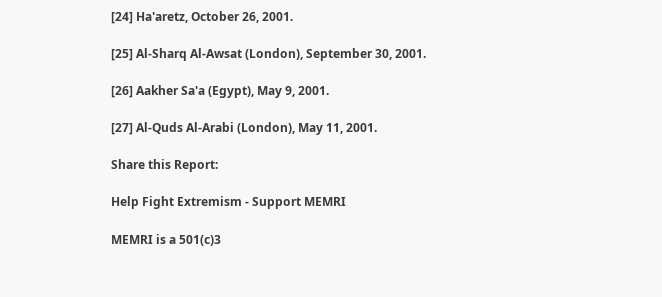[24] Ha'aretz, October 26, 2001.

[25] Al-Sharq Al-Awsat (London), September 30, 2001.

[26] Aakher Sa'a (Egypt), May 9, 2001.

[27] Al-Quds Al-Arabi (London), May 11, 2001.

Share this Report:

Help Fight Extremism - Support MEMRI

MEMRI is a 501(c)3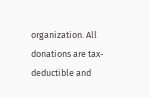organization. All donations are tax-deductible and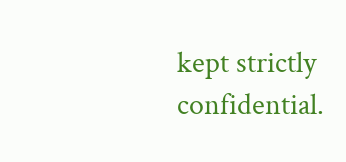kept strictly confidential.